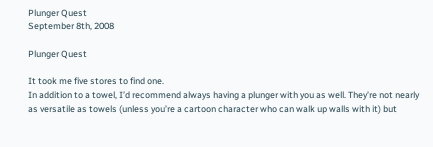Plunger Quest
September 8th, 2008

Plunger Quest

It took me five stores to find one.
In addition to a towel, I’d recommend always having a plunger with you as well. They’re not nearly as versatile as towels (unless you’re a cartoon character who can walk up walls with it) but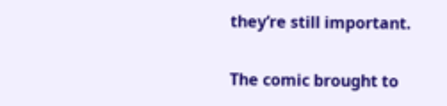they’re still important.

The comic brought to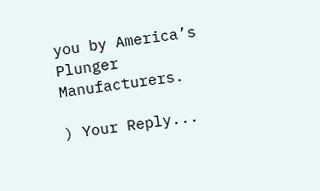you by America’s Plunger Manufacturers.

) Your Reply...